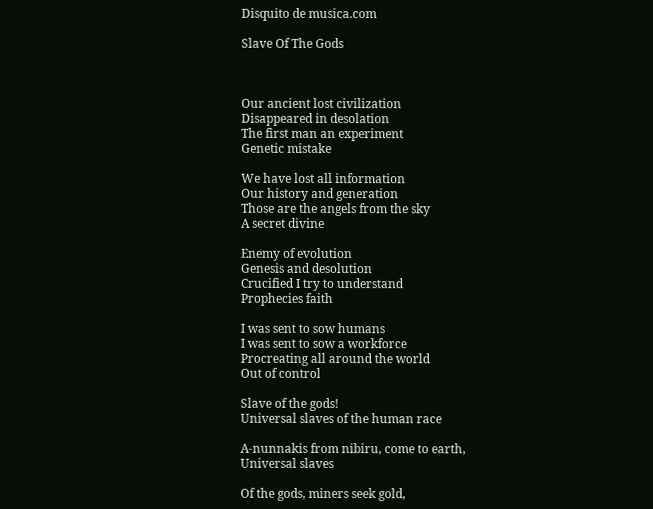Disquito de musica.com

Slave Of The Gods



Our ancient lost civilization
Disappeared in desolation
The first man an experiment
Genetic mistake

We have lost all information
Our history and generation
Those are the angels from the sky
A secret divine

Enemy of evolution
Genesis and desolution
Crucified I try to understand
Prophecies faith

I was sent to sow humans
I was sent to sow a workforce
Procreating all around the world
Out of control

Slave of the gods!
Universal slaves of the human race

A-nunnakis from nibiru, come to earth,
Universal slaves

Of the gods, miners seek gold,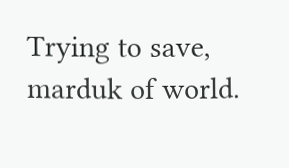Trying to save, marduk of world.